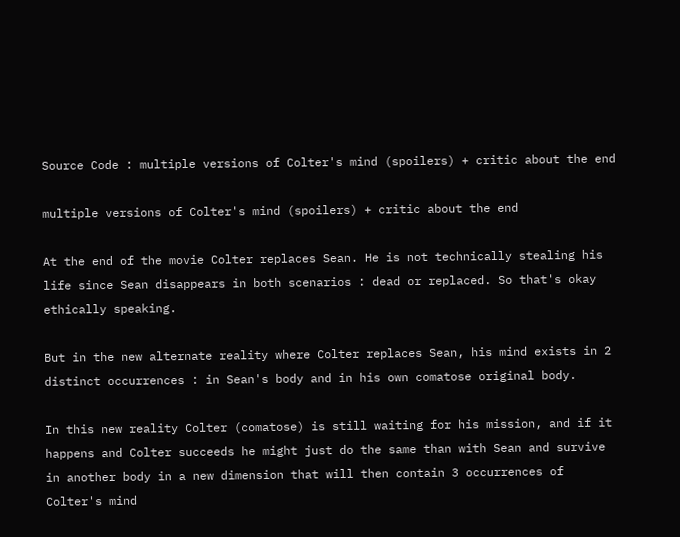Source Code : multiple versions of Colter's mind (spoilers) + critic about the end

multiple versions of Colter's mind (spoilers) + critic about the end

At the end of the movie Colter replaces Sean. He is not technically stealing his life since Sean disappears in both scenarios : dead or replaced. So that's okay ethically speaking.

But in the new alternate reality where Colter replaces Sean, his mind exists in 2 distinct occurrences : in Sean's body and in his own comatose original body.

In this new reality Colter (comatose) is still waiting for his mission, and if it happens and Colter succeeds he might just do the same than with Sean and survive in another body in a new dimension that will then contain 3 occurrences of Colter's mind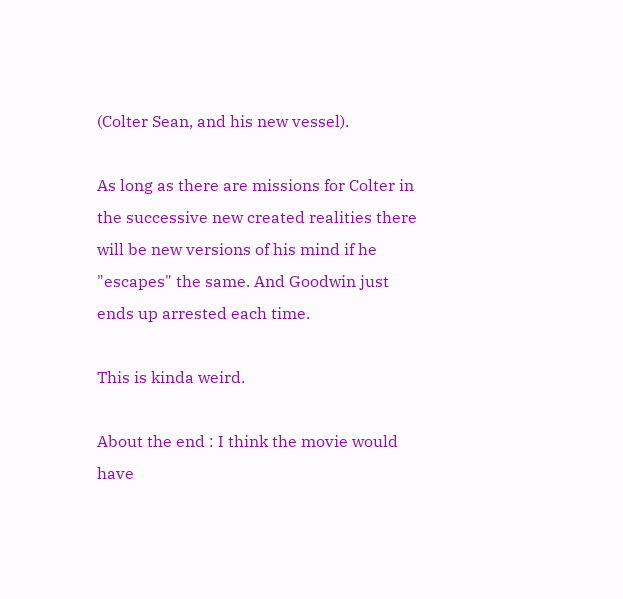(Colter Sean, and his new vessel).

As long as there are missions for Colter in the successive new created realities there will be new versions of his mind if he "escapes" the same. And Goodwin just ends up arrested each time.

This is kinda weird.

About the end : I think the movie would have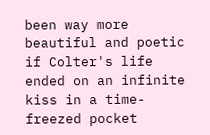been way more beautiful and poetic if Colter's life ended on an infinite kiss in a time-freezed pocket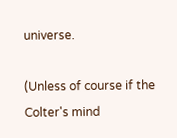universe.

(Unless of course if the Colter's mind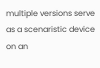multiple versions serve as a scenaristic device on an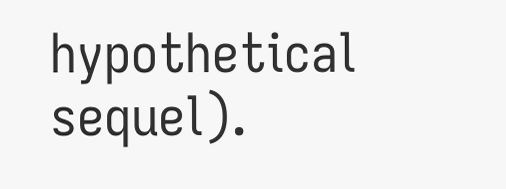hypothetical sequel).